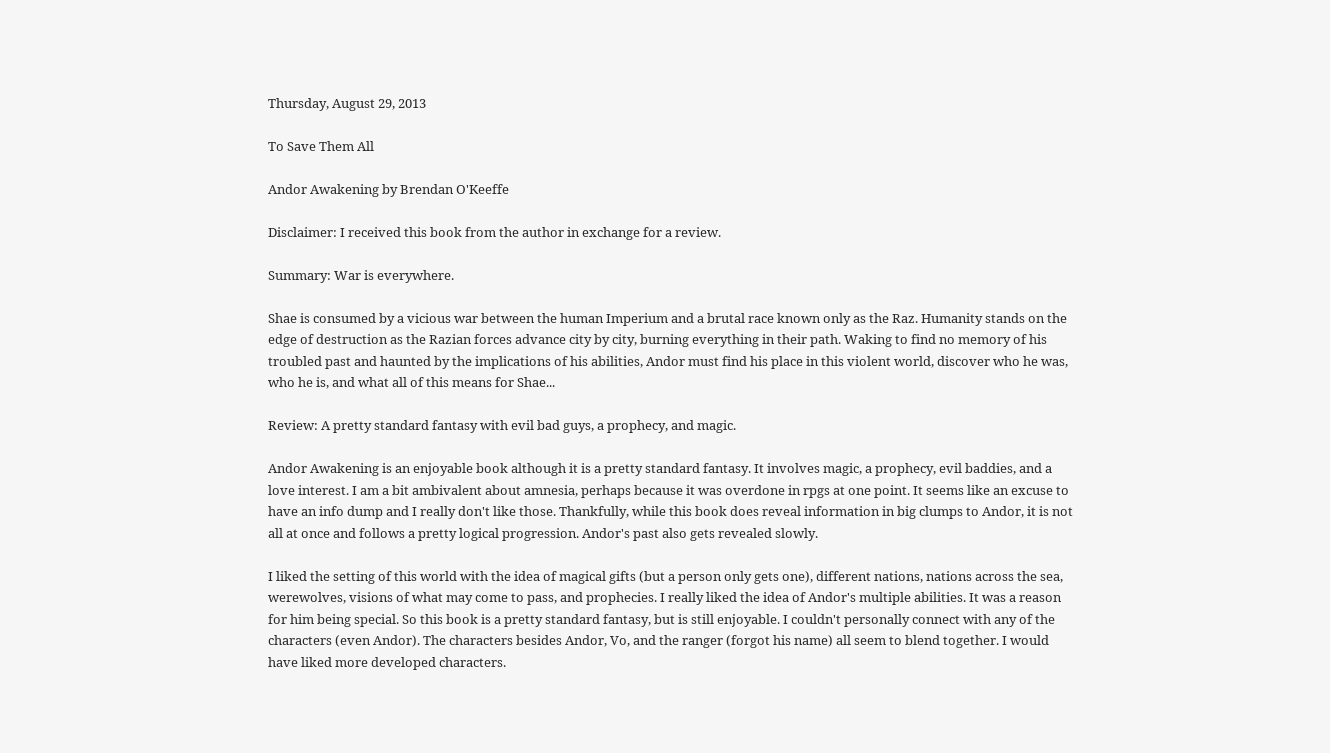Thursday, August 29, 2013

To Save Them All

Andor Awakening by Brendan O'Keeffe

Disclaimer: I received this book from the author in exchange for a review.

Summary: War is everywhere.

Shae is consumed by a vicious war between the human Imperium and a brutal race known only as the Raz. Humanity stands on the edge of destruction as the Razian forces advance city by city, burning everything in their path. Waking to find no memory of his troubled past and haunted by the implications of his abilities, Andor must find his place in this violent world, discover who he was, who he is, and what all of this means for Shae...

Review: A pretty standard fantasy with evil bad guys, a prophecy, and magic.

Andor Awakening is an enjoyable book although it is a pretty standard fantasy. It involves magic, a prophecy, evil baddies, and a love interest. I am a bit ambivalent about amnesia, perhaps because it was overdone in rpgs at one point. It seems like an excuse to have an info dump and I really don't like those. Thankfully, while this book does reveal information in big clumps to Andor, it is not all at once and follows a pretty logical progression. Andor's past also gets revealed slowly.

I liked the setting of this world with the idea of magical gifts (but a person only gets one), different nations, nations across the sea, werewolves, visions of what may come to pass, and prophecies. I really liked the idea of Andor's multiple abilities. It was a reason for him being special. So this book is a pretty standard fantasy, but is still enjoyable. I couldn't personally connect with any of the characters (even Andor). The characters besides Andor, Vo, and the ranger (forgot his name) all seem to blend together. I would have liked more developed characters.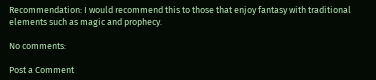Recommendation: I would recommend this to those that enjoy fantasy with traditional elements such as magic and prophecy.

No comments:

Post a Comment